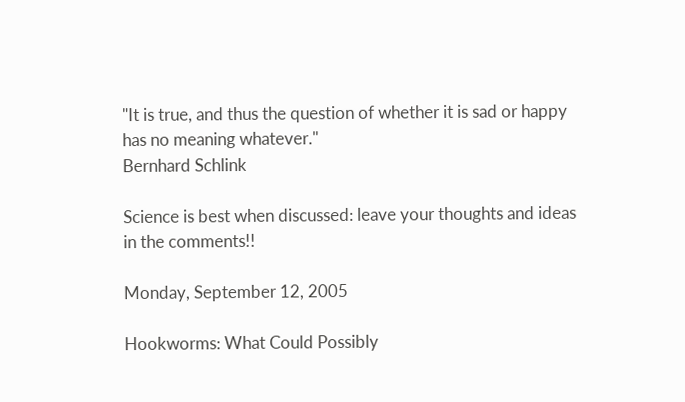"It is true, and thus the question of whether it is sad or happy has no meaning whatever."
Bernhard Schlink

Science is best when discussed: leave your thoughts and ideas in the comments!!

Monday, September 12, 2005

Hookworms: What Could Possibly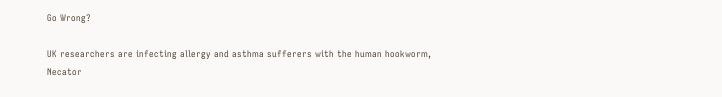Go Wrong?

UK researchers are infecting allergy and asthma sufferers with the human hookworm, Necator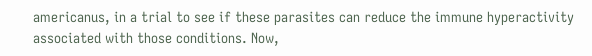americanus, in a trial to see if these parasites can reduce the immune hyperactivity associated with those conditions. Now,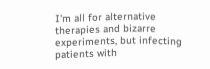I'm all for alternative therapies and bizarre experiments, but infecting patients with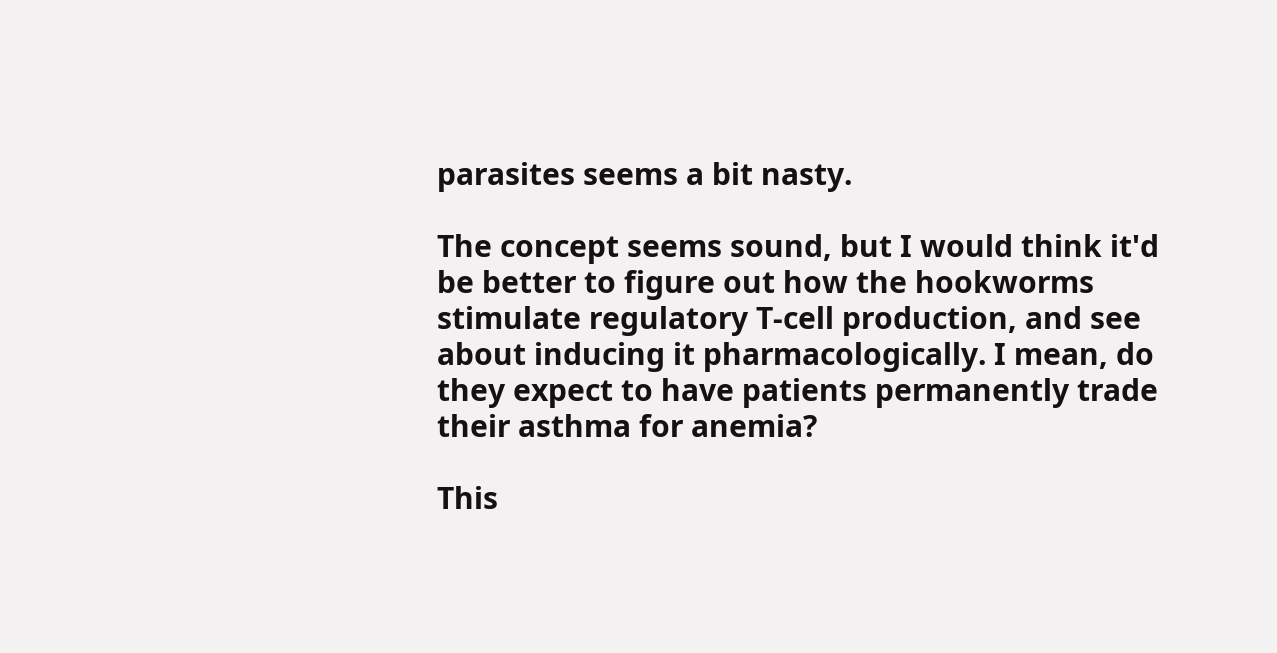parasites seems a bit nasty.

The concept seems sound, but I would think it'd be better to figure out how the hookworms stimulate regulatory T-cell production, and see about inducing it pharmacologically. I mean, do they expect to have patients permanently trade their asthma for anemia?

This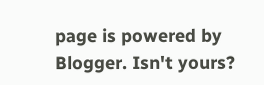page is powered by Blogger. Isn't yours?